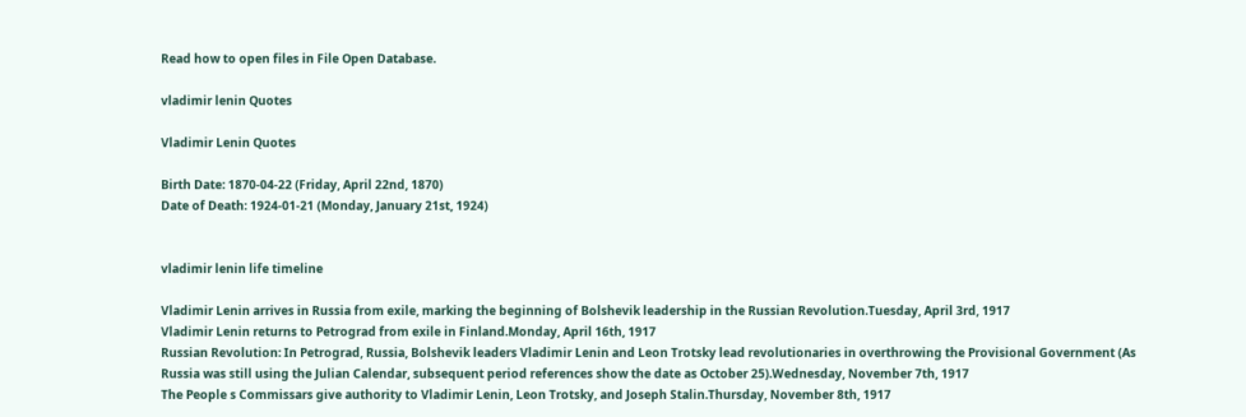Read how to open files in File Open Database.

vladimir lenin Quotes

Vladimir Lenin Quotes

Birth Date: 1870-04-22 (Friday, April 22nd, 1870)
Date of Death: 1924-01-21 (Monday, January 21st, 1924)


vladimir lenin life timeline

Vladimir Lenin arrives in Russia from exile, marking the beginning of Bolshevik leadership in the Russian Revolution.Tuesday, April 3rd, 1917
Vladimir Lenin returns to Petrograd from exile in Finland.Monday, April 16th, 1917
Russian Revolution: In Petrograd, Russia, Bolshevik leaders Vladimir Lenin and Leon Trotsky lead revolutionaries in overthrowing the Provisional Government (As Russia was still using the Julian Calendar, subsequent period references show the date as October 25).Wednesday, November 7th, 1917
The People s Commissars give authority to Vladimir Lenin, Leon Trotsky, and Joseph Stalin.Thursday, November 8th, 1917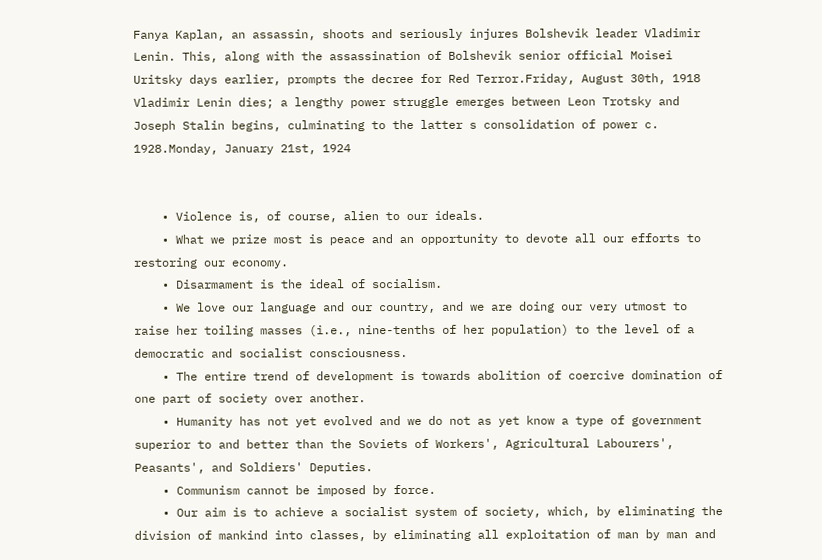Fanya Kaplan, an assassin, shoots and seriously injures Bolshevik leader Vladimir Lenin. This, along with the assassination of Bolshevik senior official Moisei Uritsky days earlier, prompts the decree for Red Terror.Friday, August 30th, 1918
Vladimir Lenin dies; a lengthy power struggle emerges between Leon Trotsky and Joseph Stalin begins, culminating to the latter s consolidation of power c. 1928.Monday, January 21st, 1924


    • Violence is, of course, alien to our ideals.
    • What we prize most is peace and an opportunity to devote all our efforts to restoring our economy.
    • Disarmament is the ideal of socialism.
    • We love our language and our country, and we are doing our very utmost to raise her toiling masses (i.e., nine-tenths of her population) to the level of a democratic and socialist consciousness.
    • The entire trend of development is towards abolition of coercive domination of one part of society over another.
    • Humanity has not yet evolved and we do not as yet know a type of government superior to and better than the Soviets of Workers', Agricultural Labourers', Peasants', and Soldiers' Deputies.
    • Communism cannot be imposed by force.
    • Our aim is to achieve a socialist system of society, which, by eliminating the division of mankind into classes, by eliminating all exploitation of man by man and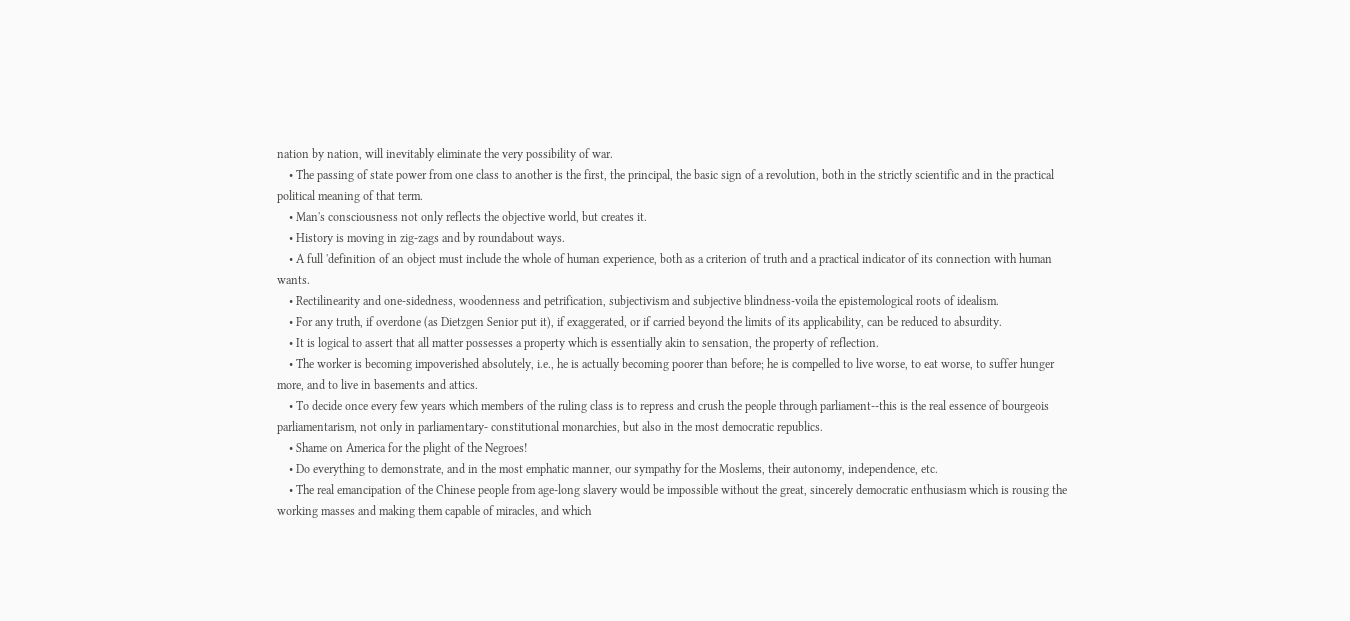nation by nation, will inevitably eliminate the very possibility of war.
    • The passing of state power from one class to another is the first, the principal, the basic sign of a revolution, both in the strictly scientific and in the practical political meaning of that term.
    • Man's consciousness not only reflects the objective world, but creates it.
    • History is moving in zig-zags and by roundabout ways.
    • A full 'definition of an object must include the whole of human experience, both as a criterion of truth and a practical indicator of its connection with human wants.
    • Rectilinearity and one-sidedness, woodenness and petrification, subjectivism and subjective blindness-voila the epistemological roots of idealism.
    • For any truth, if overdone (as Dietzgen Senior put it), if exaggerated, or if carried beyond the limits of its applicability, can be reduced to absurdity.
    • It is logical to assert that all matter possesses a property which is essentially akin to sensation, the property of reflection.
    • The worker is becoming impoverished absolutely, i.e., he is actually becoming poorer than before; he is compelled to live worse, to eat worse, to suffer hunger more, and to live in basements and attics.
    • To decide once every few years which members of the ruling class is to repress and crush the people through parliament--this is the real essence of bourgeois parliamentarism, not only in parliamentary- constitutional monarchies, but also in the most democratic republics.
    • Shame on America for the plight of the Negroes!
    • Do everything to demonstrate, and in the most emphatic manner, our sympathy for the Moslems, their autonomy, independence, etc.
    • The real emancipation of the Chinese people from age-long slavery would be impossible without the great, sincerely democratic enthusiasm which is rousing the working masses and making them capable of miracles, and which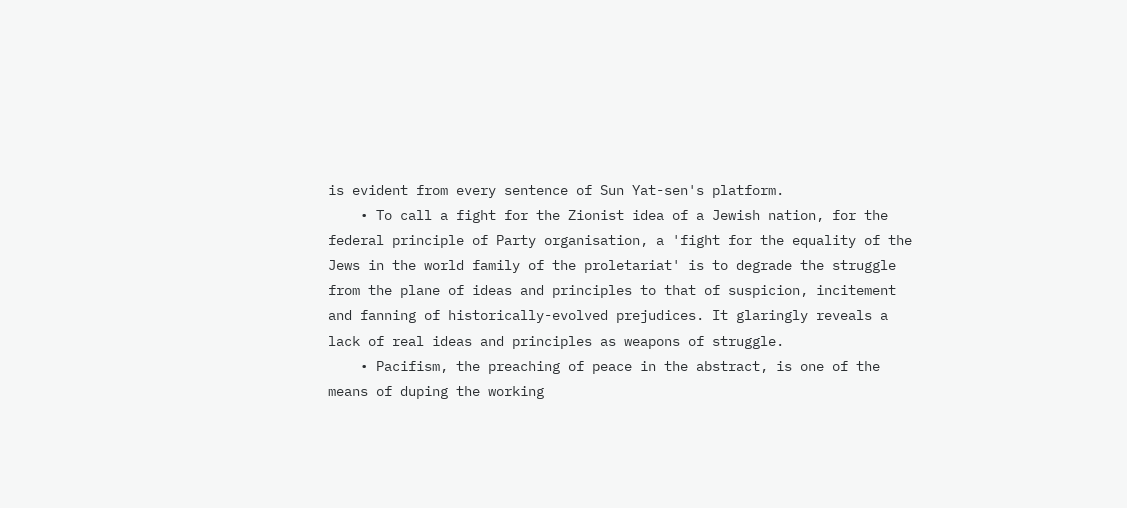is evident from every sentence of Sun Yat-sen's platform.
    • To call a fight for the Zionist idea of a Jewish nation, for the federal principle of Party organisation, a 'fight for the equality of the Jews in the world family of the proletariat' is to degrade the struggle from the plane of ideas and principles to that of suspicion, incitement and fanning of historically-evolved prejudices. It glaringly reveals a lack of real ideas and principles as weapons of struggle.
    • Pacifism, the preaching of peace in the abstract, is one of the means of duping the working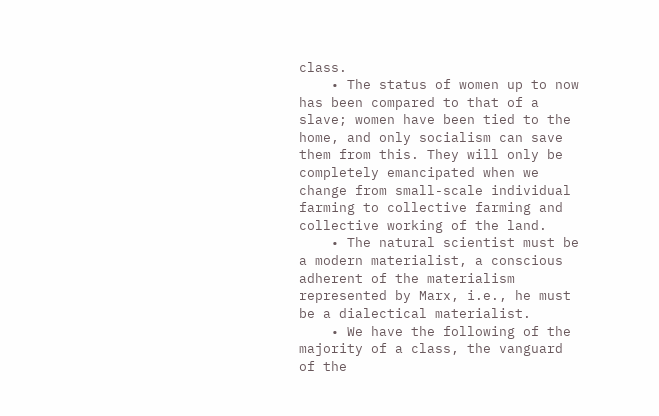class.
    • The status of women up to now has been compared to that of a slave; women have been tied to the home, and only socialism can save them from this. They will only be completely emancipated when we change from small-scale individual farming to collective farming and collective working of the land.
    • The natural scientist must be a modern materialist, a conscious adherent of the materialism represented by Marx, i.e., he must be a dialectical materialist.
    • We have the following of the majority of a class, the vanguard of the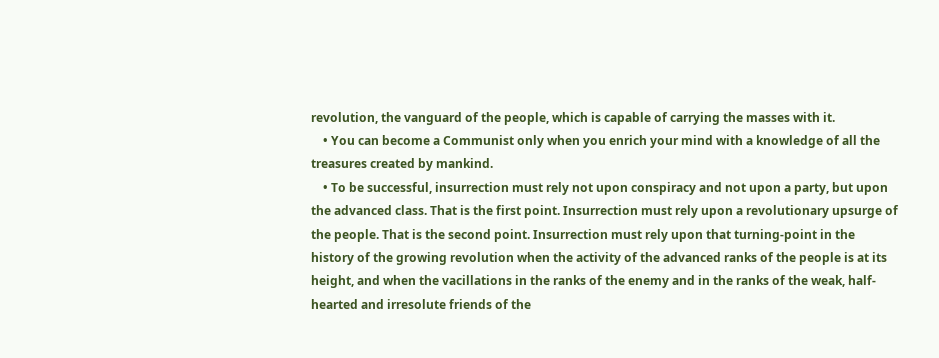revolution, the vanguard of the people, which is capable of carrying the masses with it.
    • You can become a Communist only when you enrich your mind with a knowledge of all the treasures created by mankind.
    • To be successful, insurrection must rely not upon conspiracy and not upon a party, but upon the advanced class. That is the first point. Insurrection must rely upon a revolutionary upsurge of the people. That is the second point. Insurrection must rely upon that turning-point in the history of the growing revolution when the activity of the advanced ranks of the people is at its height, and when the vacillations in the ranks of the enemy and in the ranks of the weak, half-hearted and irresolute friends of the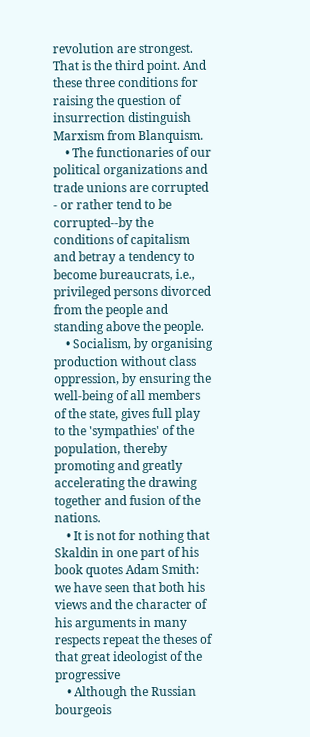revolution are strongest. That is the third point. And these three conditions for raising the question of insurrection distinguish Marxism from Blanquism.
    • The functionaries of our political organizations and trade unions are corrupted - or rather tend to be corrupted--by the conditions of capitalism and betray a tendency to become bureaucrats, i.e., privileged persons divorced from the people and standing above the people.
    • Socialism, by organising production without class oppression, by ensuring the well-being of all members of the state, gives full play to the 'sympathies' of the population, thereby promoting and greatly accelerating the drawing together and fusion of the nations.
    • It is not for nothing that Skaldin in one part of his book quotes Adam Smith: we have seen that both his views and the character of his arguments in many respects repeat the theses of that great ideologist of the progressive
    • Although the Russian bourgeois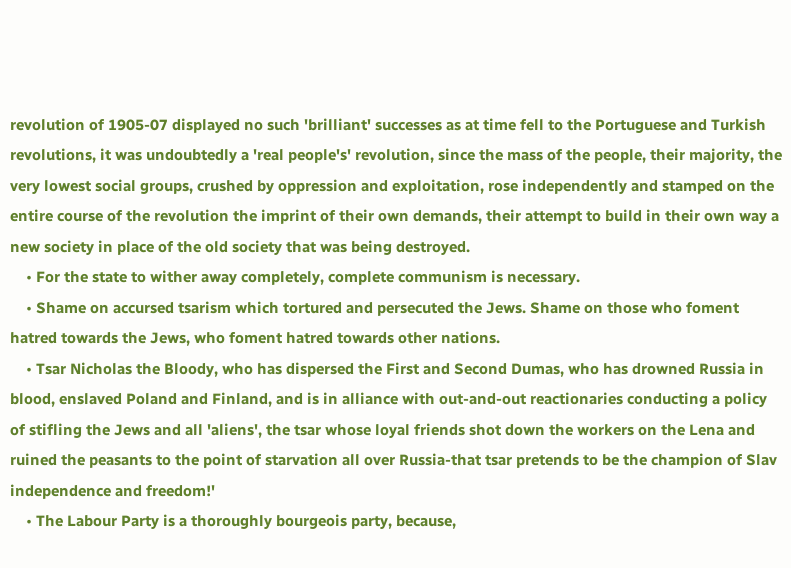revolution of 1905-07 displayed no such 'brilliant' successes as at time fell to the Portuguese and Turkish revolutions, it was undoubtedly a 'real people's' revolution, since the mass of the people, their majority, the very lowest social groups, crushed by oppression and exploitation, rose independently and stamped on the entire course of the revolution the imprint of their own demands, their attempt to build in their own way a new society in place of the old society that was being destroyed.
    • For the state to wither away completely, complete communism is necessary.
    • Shame on accursed tsarism which tortured and persecuted the Jews. Shame on those who foment hatred towards the Jews, who foment hatred towards other nations.
    • Tsar Nicholas the Bloody, who has dispersed the First and Second Dumas, who has drowned Russia in blood, enslaved Poland and Finland, and is in alliance with out-and-out reactionaries conducting a policy of stifling the Jews and all 'aliens', the tsar whose loyal friends shot down the workers on the Lena and ruined the peasants to the point of starvation all over Russia-that tsar pretends to be the champion of Slav independence and freedom!'
    • The Labour Party is a thoroughly bourgeois party, because,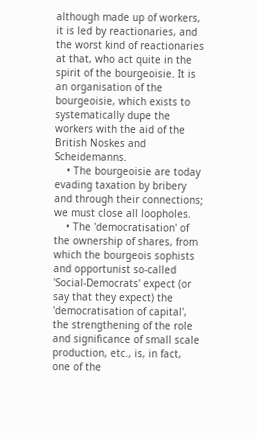although made up of workers, it is led by reactionaries, and the worst kind of reactionaries at that, who act quite in the spirit of the bourgeoisie. It is an organisation of the bourgeoisie, which exists to systematically dupe the workers with the aid of the British Noskes and Scheidemanns.
    • The bourgeoisie are today evading taxation by bribery and through their connections; we must close all loopholes.
    • The 'democratisation' of the ownership of shares, from which the bourgeois sophists and opportunist so-called 'Social-Democrats' expect (or say that they expect) the 'democratisation of capital', the strengthening of the role and significance of small scale production, etc., is, in fact, one of the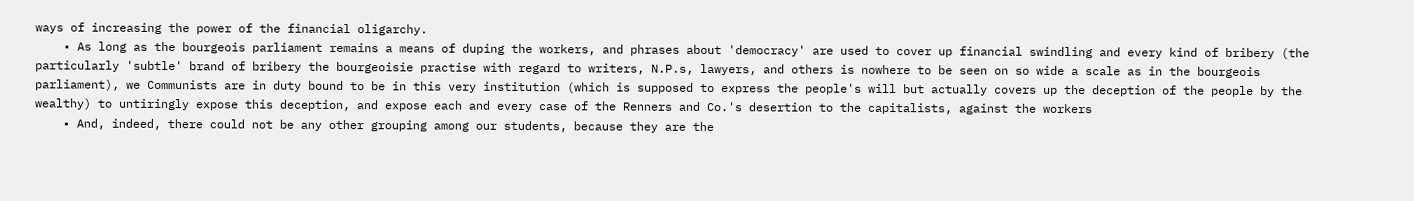ways of increasing the power of the financial oligarchy.
    • As long as the bourgeois parliament remains a means of duping the workers, and phrases about 'democracy' are used to cover up financial swindling and every kind of bribery (the particularly 'subtle' brand of bribery the bourgeoisie practise with regard to writers, N.P.s, lawyers, and others is nowhere to be seen on so wide a scale as in the bourgeois parliament), we Communists are in duty bound to be in this very institution (which is supposed to express the people's will but actually covers up the deception of the people by the wealthy) to untiringly expose this deception, and expose each and every case of the Renners and Co.'s desertion to the capitalists, against the workers
    • And, indeed, there could not be any other grouping among our students, because they are the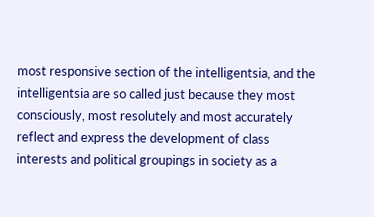most responsive section of the intelligentsia, and the intelligentsia are so called just because they most consciously, most resolutely and most accurately reflect and express the development of class interests and political groupings in society as a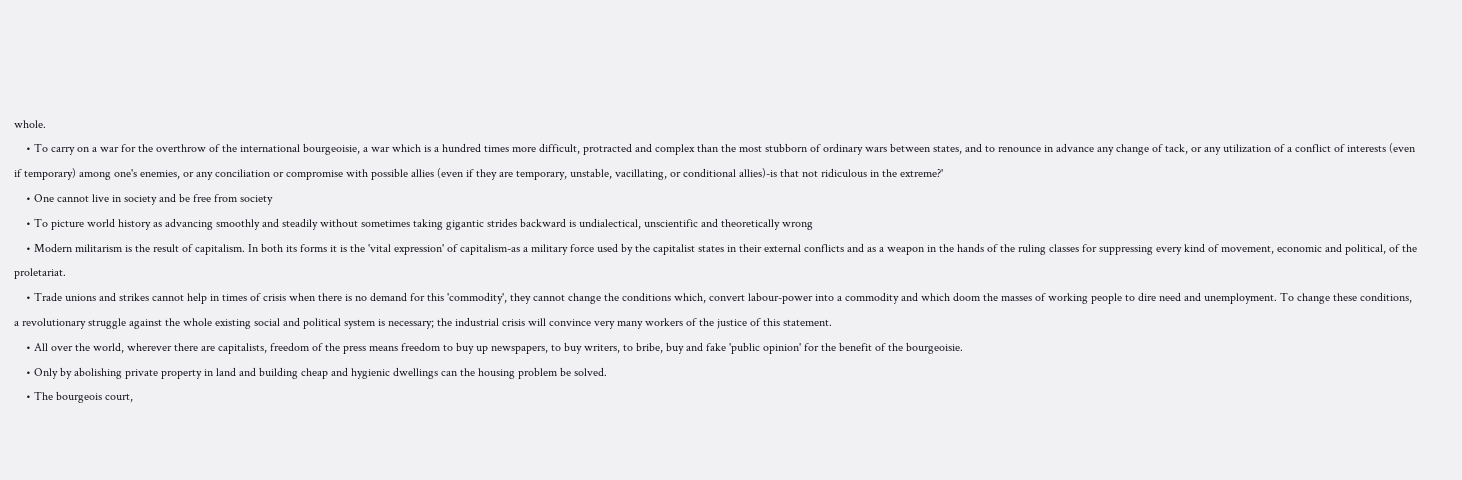whole.
    • To carry on a war for the overthrow of the international bourgeoisie, a war which is a hundred times more difficult, protracted and complex than the most stubborn of ordinary wars between states, and to renounce in advance any change of tack, or any utilization of a conflict of interests (even if temporary) among one's enemies, or any conciliation or compromise with possible allies (even if they are temporary, unstable, vacillating, or conditional allies)-is that not ridiculous in the extreme?'
    • One cannot live in society and be free from society
    • To picture world history as advancing smoothly and steadily without sometimes taking gigantic strides backward is undialectical, unscientific and theoretically wrong
    • Modern militarism is the result of capitalism. In both its forms it is the 'vital expression' of capitalism-as a military force used by the capitalist states in their external conflicts and as a weapon in the hands of the ruling classes for suppressing every kind of movement, economic and political, of the proletariat.
    • Trade unions and strikes cannot help in times of crisis when there is no demand for this 'commodity', they cannot change the conditions which, convert labour-power into a commodity and which doom the masses of working people to dire need and unemployment. To change these conditions, a revolutionary struggle against the whole existing social and political system is necessary; the industrial crisis will convince very many workers of the justice of this statement.
    • All over the world, wherever there are capitalists, freedom of the press means freedom to buy up newspapers, to buy writers, to bribe, buy and fake 'public opinion' for the benefit of the bourgeoisie.
    • Only by abolishing private property in land and building cheap and hygienic dwellings can the housing problem be solved.
    • The bourgeois court,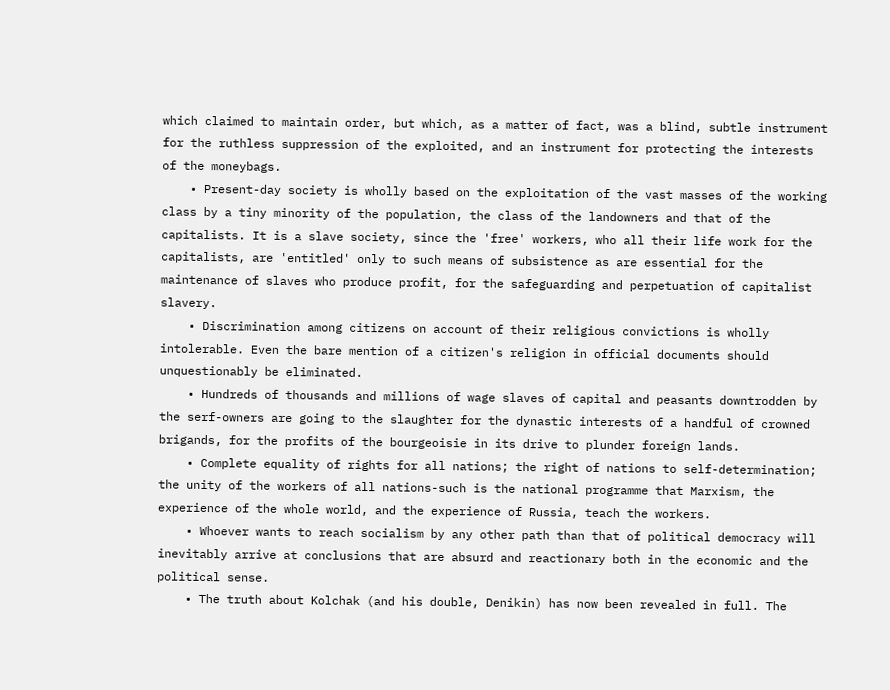which claimed to maintain order, but which, as a matter of fact, was a blind, subtle instrument for the ruthless suppression of the exploited, and an instrument for protecting the interests of the moneybags.
    • Present-day society is wholly based on the exploitation of the vast masses of the working class by a tiny minority of the population, the class of the landowners and that of the capitalists. It is a slave society, since the 'free' workers, who all their life work for the capitalists, are 'entitled' only to such means of subsistence as are essential for the maintenance of slaves who produce profit, for the safeguarding and perpetuation of capitalist slavery.
    • Discrimination among citizens on account of their religious convictions is wholly intolerable. Even the bare mention of a citizen's religion in official documents should unquestionably be eliminated.
    • Hundreds of thousands and millions of wage slaves of capital and peasants downtrodden by the serf-owners are going to the slaughter for the dynastic interests of a handful of crowned brigands, for the profits of the bourgeoisie in its drive to plunder foreign lands.
    • Complete equality of rights for all nations; the right of nations to self-determination; the unity of the workers of all nations-such is the national programme that Marxism, the experience of the whole world, and the experience of Russia, teach the workers.
    • Whoever wants to reach socialism by any other path than that of political democracy will inevitably arrive at conclusions that are absurd and reactionary both in the economic and the political sense.
    • The truth about Kolchak (and his double, Denikin) has now been revealed in full. The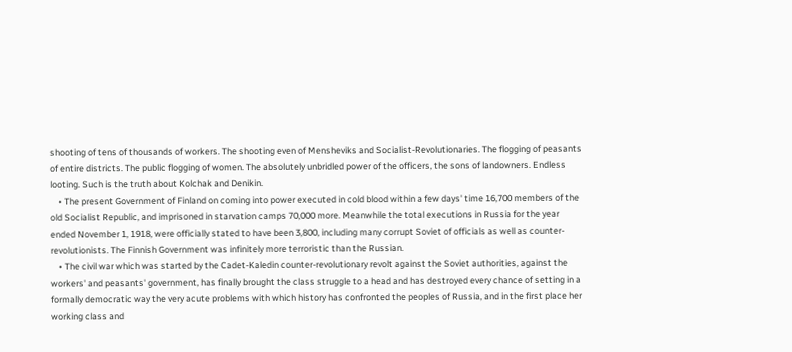shooting of tens of thousands of workers. The shooting even of Mensheviks and Socialist-Revolutionaries. The flogging of peasants of entire districts. The public flogging of women. The absolutely unbridled power of the officers, the sons of landowners. Endless looting. Such is the truth about Kolchak and Denikin.
    • The present Government of Finland on coming into power executed in cold blood within a few days' time 16,700 members of the old Socialist Republic, and imprisoned in starvation camps 70,000 more. Meanwhile the total executions in Russia for the year ended November 1, 1918, were officially stated to have been 3,800, including many corrupt Soviet of officials as well as counter-revolutionists. The Finnish Government was infinitely more terroristic than the Russian.
    • The civil war which was started by the Cadet-Kaledin counter-revolutionary revolt against the Soviet authorities, against the workers' and peasants' government, has finally brought the class struggle to a head and has destroyed every chance of setting in a formally democratic way the very acute problems with which history has confronted the peoples of Russia, and in the first place her working class and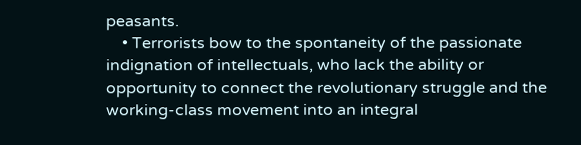peasants.
    • Terrorists bow to the spontaneity of the passionate indignation of intellectuals, who lack the ability or opportunity to connect the revolutionary struggle and the working-class movement into an integral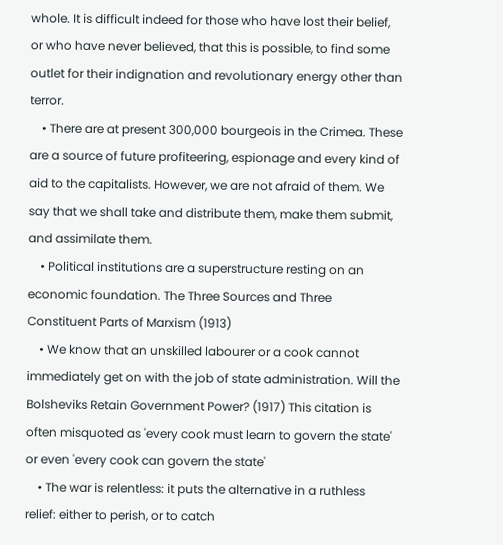whole. It is difficult indeed for those who have lost their belief, or who have never believed, that this is possible, to find some outlet for their indignation and revolutionary energy other than terror.
    • There are at present 300,000 bourgeois in the Crimea. These are a source of future profiteering, espionage and every kind of aid to the capitalists. However, we are not afraid of them. We say that we shall take and distribute them, make them submit, and assimilate them.
    • Political institutions are a superstructure resting on an economic foundation. The Three Sources and Three Constituent Parts of Marxism (1913)
    • We know that an unskilled labourer or a cook cannot immediately get on with the job of state administration. Will the Bolsheviks Retain Government Power? (1917) This citation is often misquoted as 'every cook must learn to govern the state' or even 'every cook can govern the state'
    • The war is relentless: it puts the alternative in a ruthless relief: either to perish, or to catch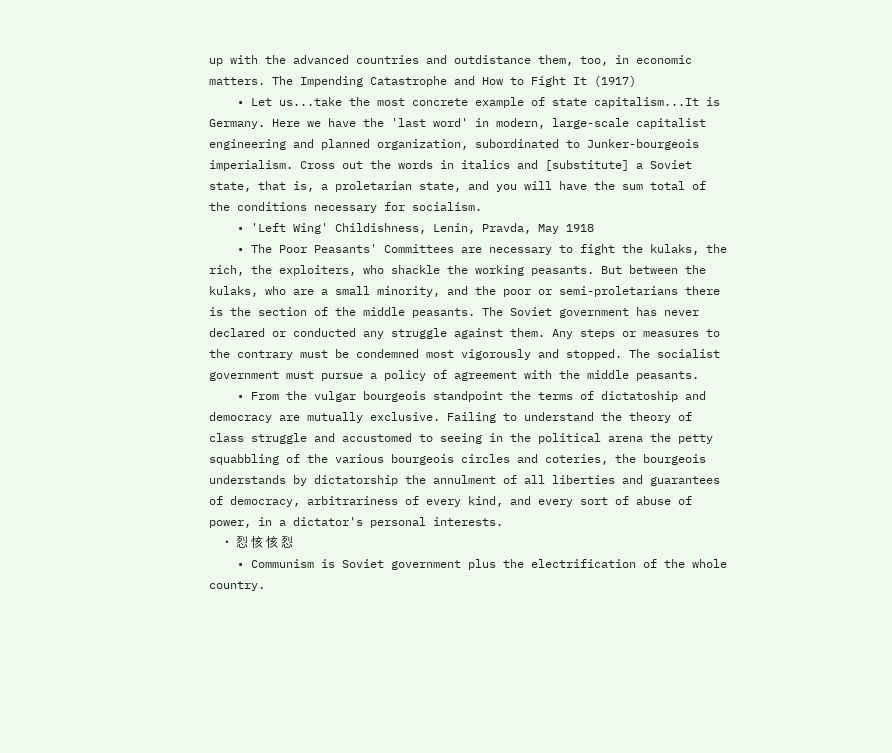up with the advanced countries and outdistance them, too, in economic matters. The Impending Catastrophe and How to Fight It (1917)
    • Let us...take the most concrete example of state capitalism...It is Germany. Here we have the 'last word' in modern, large-scale capitalist engineering and planned organization, subordinated to Junker-bourgeois imperialism. Cross out the words in italics and [substitute] a Soviet state, that is, a proletarian state, and you will have the sum total of the conditions necessary for socialism.
    • 'Left Wing' Childishness, Lenin, Pravda, May 1918
    • The Poor Peasants' Committees are necessary to fight the kulaks, the rich, the exploiters, who shackle the working peasants. But between the kulaks, who are a small minority, and the poor or semi-proletarians there is the section of the middle peasants. The Soviet government has never declared or conducted any struggle against them. Any steps or measures to the contrary must be condemned most vigorously and stopped. The socialist government must pursue a policy of agreement with the middle peasants.
    • From the vulgar bourgeois standpoint the terms of dictatoship and democracy are mutually exclusive. Failing to understand the theory of class struggle and accustomed to seeing in the political arena the petty squabbling of the various bourgeois circles and coteries, the bourgeois understands by dictatorship the annulment of all liberties and guarantees of democracy, arbitrariness of every kind, and every sort of abuse of power, in a dictator's personal interests.
    • 㤠 㤥 㤥 㤠
    • Communism is Soviet government plus the electrification of the whole country.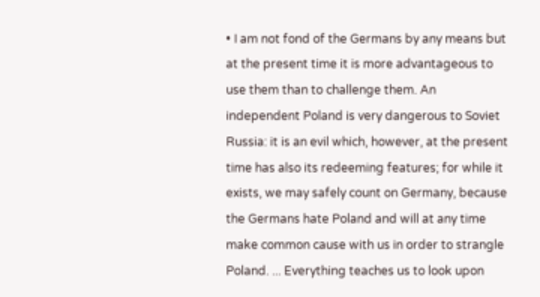• I am not fond of the Germans by any means but at the present time it is more advantageous to use them than to challenge them. An independent Poland is very dangerous to Soviet Russia: it is an evil which, however, at the present time has also its redeeming features; for while it exists, we may safely count on Germany, because the Germans hate Poland and will at any time make common cause with us in order to strangle Poland. ... Everything teaches us to look upon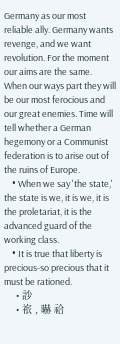Germany as our most reliable ally. Germany wants revenge, and we want revolution. For the moment our aims are the same. When our ways part they will be our most ferocious and our great enemies. Time will tell whether a German hegemony or a Communist federation is to arise out of the ruins of Europe.
    • When we say 'the state,' the state is we, it is we, it is the proletariat, it is the advanced guard of the working class.
    • It is true that liberty is precious-so precious that it must be rationed.
    • 訬
    • 祣 , 㬨 祫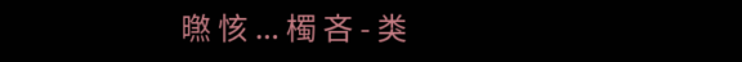㬠 㤥 ... 㯮 吝 - 类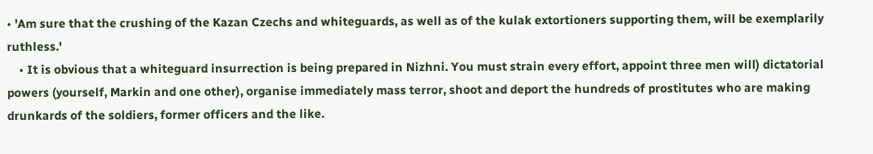• 'Am sure that the crushing of the Kazan Czechs and whiteguards, as well as of the kulak extortioners supporting them, will be exemplarily ruthless.'
    • It is obvious that a whiteguard insurrection is being prepared in Nizhni. You must strain every effort, appoint three men will) dictatorial powers (yourself, Markin and one other), organise immediately mass terror, shoot and deport the hundreds of prostitutes who are making drunkards of the soldiers, former officers and the like.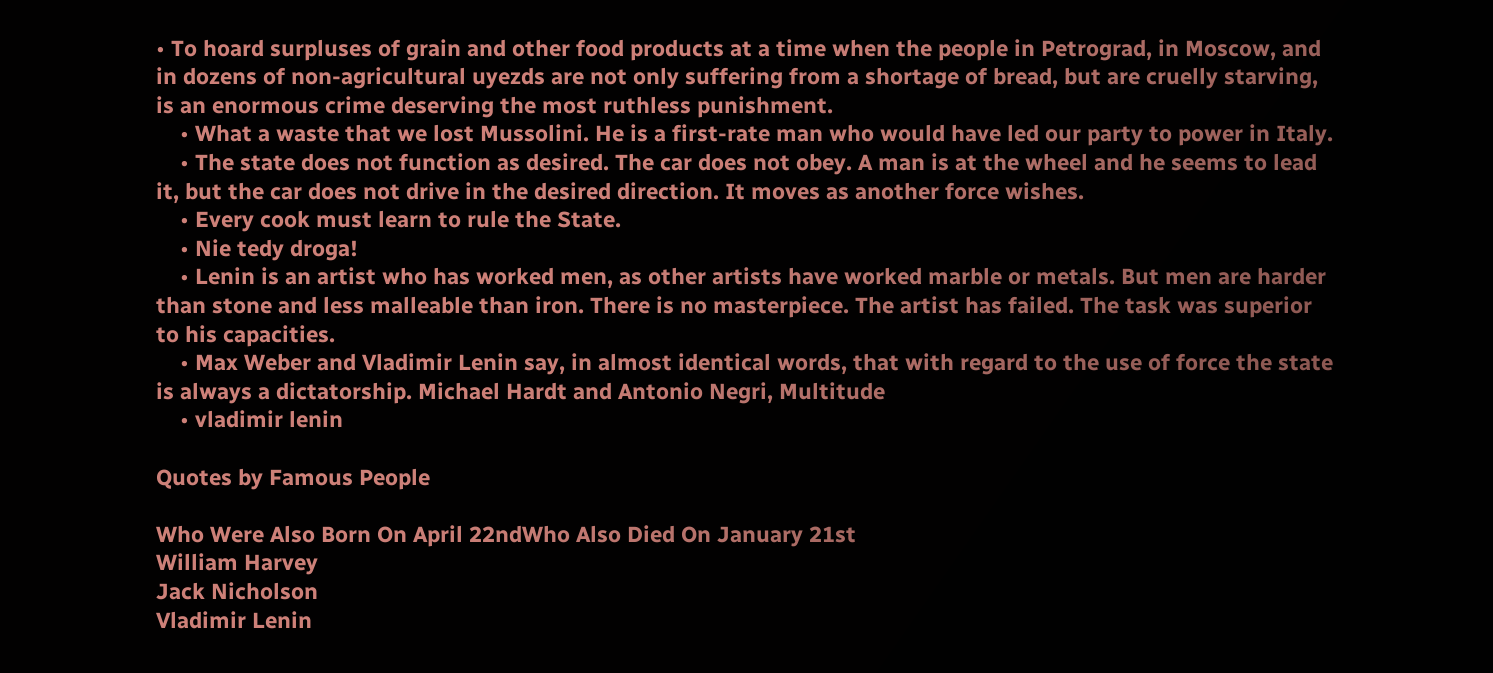• To hoard surpluses of grain and other food products at a time when the people in Petrograd, in Moscow, and in dozens of non-agricultural uyezds are not only suffering from a shortage of bread, but are cruelly starving, is an enormous crime deserving the most ruthless punishment.
    • What a waste that we lost Mussolini. He is a first-rate man who would have led our party to power in Italy.
    • The state does not function as desired. The car does not obey. A man is at the wheel and he seems to lead it, but the car does not drive in the desired direction. It moves as another force wishes.
    • Every cook must learn to rule the State.
    • Nie tedy droga!
    • Lenin is an artist who has worked men, as other artists have worked marble or metals. But men are harder than stone and less malleable than iron. There is no masterpiece. The artist has failed. The task was superior to his capacities.
    • Max Weber and Vladimir Lenin say, in almost identical words, that with regard to the use of force the state is always a dictatorship. Michael Hardt and Antonio Negri, Multitude
    • vladimir lenin

Quotes by Famous People

Who Were Also Born On April 22ndWho Also Died On January 21st
William Harvey
Jack Nicholson
Vladimir Lenin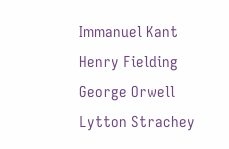Immanuel Kant
Henry Fielding
George Orwell
Lytton Strachey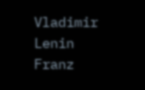Vladimir Lenin
Franz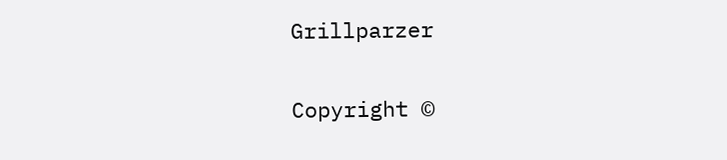Grillparzer

Copyright ©